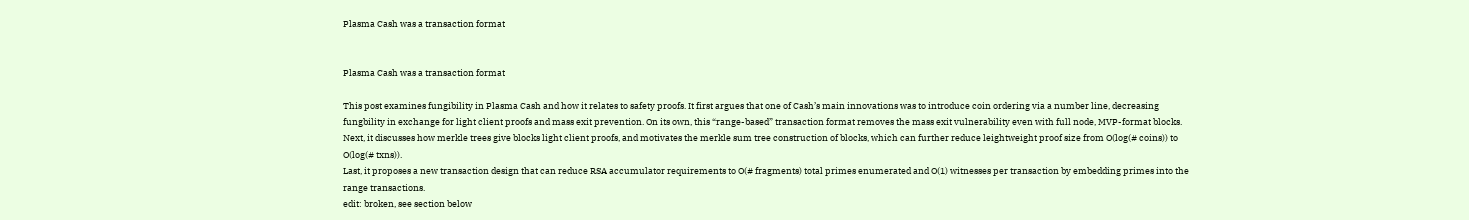Plasma Cash was a transaction format


Plasma Cash was a transaction format

This post examines fungibility in Plasma Cash and how it relates to safety proofs. It first argues that one of Cash’s main innovations was to introduce coin ordering via a number line, decreasing fungbility in exchange for light client proofs and mass exit prevention. On its own, this “range-based” transaction format removes the mass exit vulnerability even with full node, MVP-format blocks.
Next, it discusses how merkle trees give blocks light client proofs, and motivates the merkle sum tree construction of blocks, which can further reduce leightweight proof size from O(log(# coins)) to O(log(# txns)).
Last, it proposes a new transaction design that can reduce RSA accumulator requirements to O(# fragments) total primes enumerated and O(1) witnesses per transaction by embedding primes into the range transactions.
edit: broken, see section below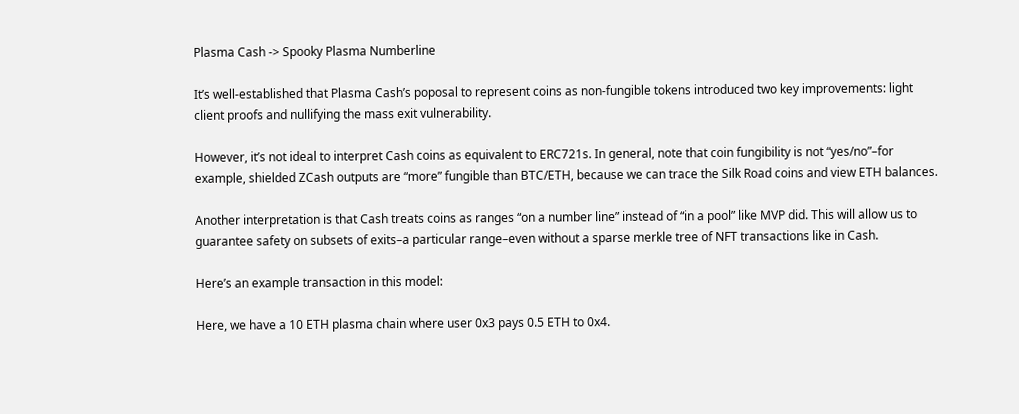Plasma Cash -> Spooky Plasma Numberline

It’s well-established that Plasma Cash’s poposal to represent coins as non-fungible tokens introduced two key improvements: light client proofs and nullifying the mass exit vulnerability.

However, it’s not ideal to interpret Cash coins as equivalent to ERC721s. In general, note that coin fungibility is not “yes/no”–for example, shielded ZCash outputs are “more” fungible than BTC/ETH, because we can trace the Silk Road coins and view ETH balances.

Another interpretation is that Cash treats coins as ranges “on a number line” instead of “in a pool” like MVP did. This will allow us to guarantee safety on subsets of exits–a particular range–even without a sparse merkle tree of NFT transactions like in Cash.

Here’s an example transaction in this model:

Here, we have a 10 ETH plasma chain where user 0x3 pays 0.5 ETH to 0x4.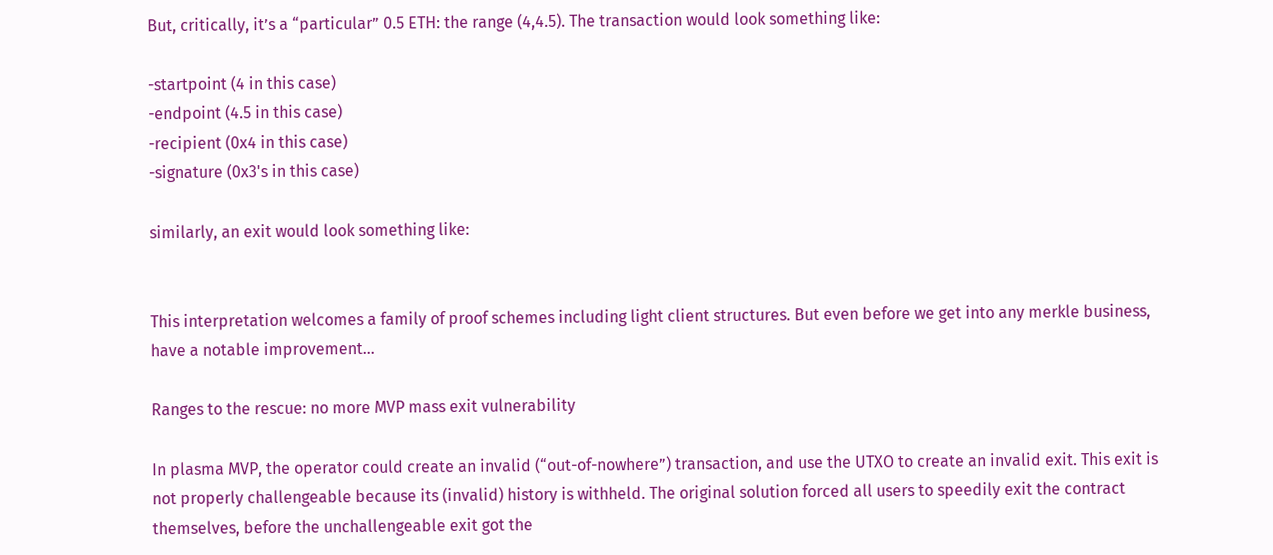But, critically, it’s a “particular” 0.5 ETH: the range (4,4.5). The transaction would look something like:

-startpoint (4 in this case)
-endpoint (4.5 in this case)
-recipient (0x4 in this case)
-signature (0x3's in this case)

similarly, an exit would look something like:


This interpretation welcomes a family of proof schemes including light client structures. But even before we get into any merkle business, have a notable improvement…

Ranges to the rescue: no more MVP mass exit vulnerability

In plasma MVP, the operator could create an invalid (“out-of-nowhere”) transaction, and use the UTXO to create an invalid exit. This exit is not properly challengeable because its (invalid) history is withheld. The original solution forced all users to speedily exit the contract themselves, before the unchallengeable exit got the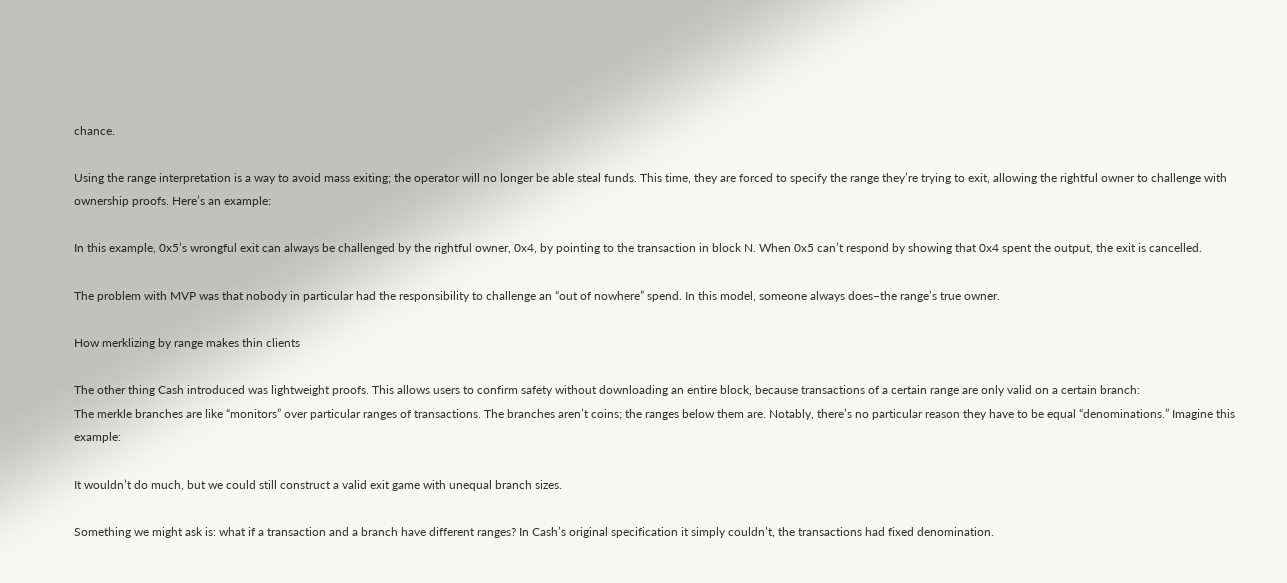chance.

Using the range interpretation is a way to avoid mass exiting; the operator will no longer be able steal funds. This time, they are forced to specify the range they’re trying to exit, allowing the rightful owner to challenge with ownership proofs. Here’s an example:

In this example, 0x5’s wrongful exit can always be challenged by the rightful owner, 0x4, by pointing to the transaction in block N. When 0x5 can’t respond by showing that 0x4 spent the output, the exit is cancelled.

The problem with MVP was that nobody in particular had the responsibility to challenge an “out of nowhere” spend. In this model, someone always does–the range’s true owner.

How merklizing by range makes thin clients

The other thing Cash introduced was lightweight proofs. This allows users to confirm safety without downloading an entire block, because transactions of a certain range are only valid on a certain branch:
The merkle branches are like “monitors” over particular ranges of transactions. The branches aren’t coins; the ranges below them are. Notably, there’s no particular reason they have to be equal “denominations.” Imagine this example:

It wouldn’t do much, but we could still construct a valid exit game with unequal branch sizes.

Something we might ask is: what if a transaction and a branch have different ranges? In Cash’s original specification it simply couldn’t, the transactions had fixed denomination.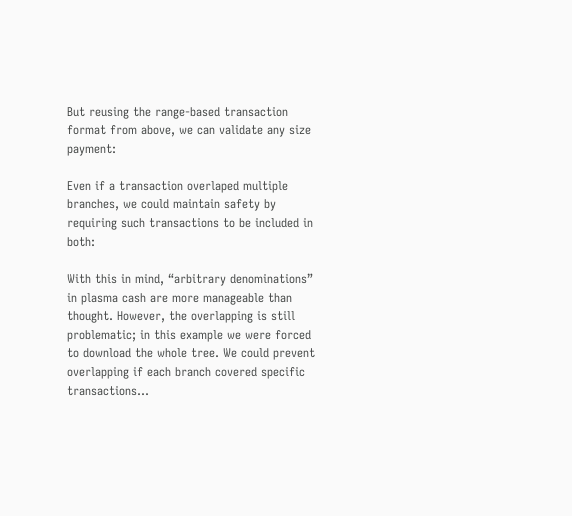But reusing the range-based transaction format from above, we can validate any size payment:

Even if a transaction overlaped multiple branches, we could maintain safety by requiring such transactions to be included in both:

With this in mind, “arbitrary denominations” in plasma cash are more manageable than thought. However, the overlapping is still problematic; in this example we were forced to download the whole tree. We could prevent overlapping if each branch covered specific transactions…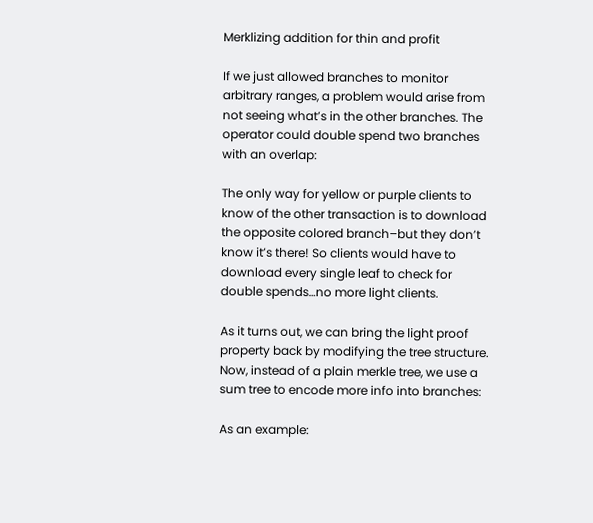Merklizing addition for thin and profit

If we just allowed branches to monitor arbitrary ranges, a problem would arise from not seeing what’s in the other branches. The operator could double spend two branches with an overlap:

The only way for yellow or purple clients to know of the other transaction is to download the opposite colored branch–but they don’t know it’s there! So clients would have to download every single leaf to check for double spends…no more light clients.

As it turns out, we can bring the light proof property back by modifying the tree structure. Now, instead of a plain merkle tree, we use a sum tree to encode more info into branches:

As an example: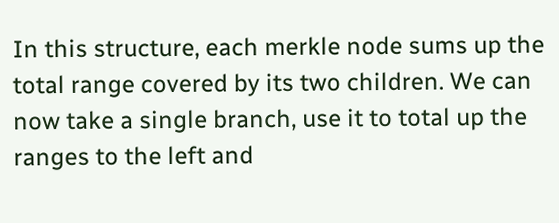In this structure, each merkle node sums up the total range covered by its two children. We can now take a single branch, use it to total up the ranges to the left and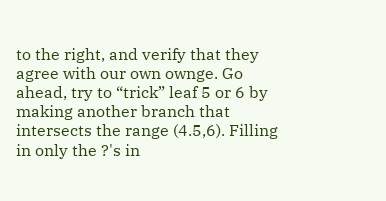to the right, and verify that they agree with our own ownge. Go ahead, try to “trick” leaf 5 or 6 by making another branch that intersects the range (4.5,6). Filling in only the ?'s in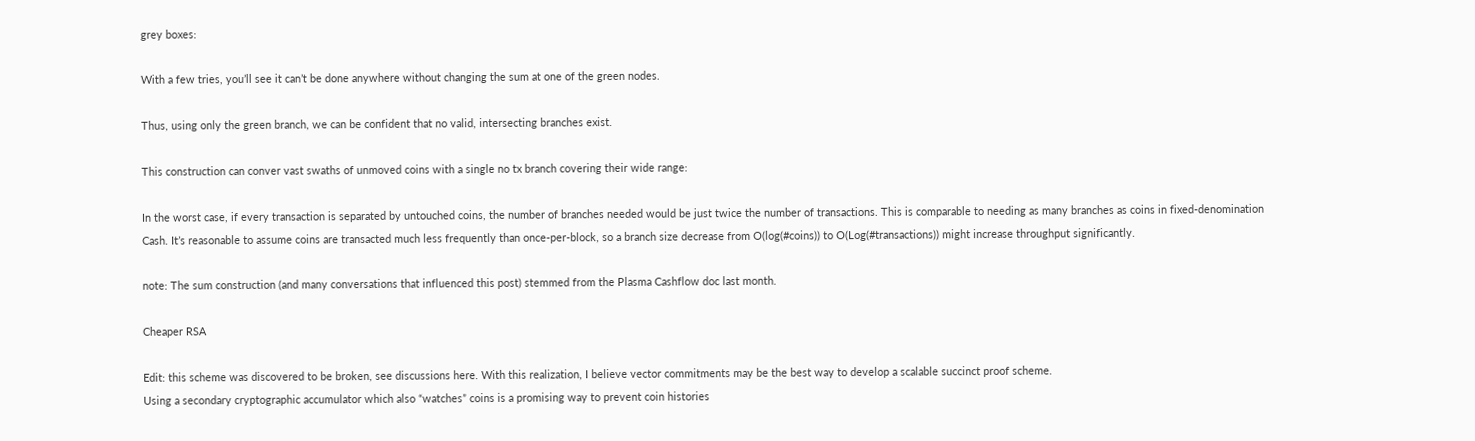grey boxes:

With a few tries, you’ll see it can’t be done anywhere without changing the sum at one of the green nodes.

Thus, using only the green branch, we can be confident that no valid, intersecting branches exist.

This construction can conver vast swaths of unmoved coins with a single no tx branch covering their wide range:

In the worst case, if every transaction is separated by untouched coins, the number of branches needed would be just twice the number of transactions. This is comparable to needing as many branches as coins in fixed-denomination Cash. It’s reasonable to assume coins are transacted much less frequently than once-per-block, so a branch size decrease from O(log(#coins)) to O(Log(#transactions)) might increase throughput significantly.

note: The sum construction (and many conversations that influenced this post) stemmed from the Plasma Cashflow doc last month.

Cheaper RSA

Edit: this scheme was discovered to be broken, see discussions here. With this realization, I believe vector commitments may be the best way to develop a scalable succinct proof scheme.
Using a secondary cryptographic accumulator which also “watches” coins is a promising way to prevent coin histories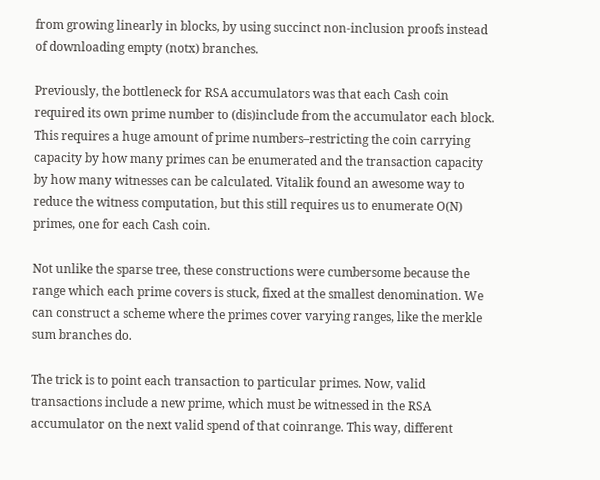from growing linearly in blocks, by using succinct non-inclusion proofs instead of downloading empty (notx) branches.

Previously, the bottleneck for RSA accumulators was that each Cash coin required its own prime number to (dis)include from the accumulator each block. This requires a huge amount of prime numbers–restricting the coin carrying capacity by how many primes can be enumerated and the transaction capacity by how many witnesses can be calculated. Vitalik found an awesome way to reduce the witness computation, but this still requires us to enumerate O(N) primes, one for each Cash coin.

Not unlike the sparse tree, these constructions were cumbersome because the range which each prime covers is stuck, fixed at the smallest denomination. We can construct a scheme where the primes cover varying ranges, like the merkle sum branches do.

The trick is to point each transaction to particular primes. Now, valid transactions include a new prime, which must be witnessed in the RSA accumulator on the next valid spend of that coinrange. This way, different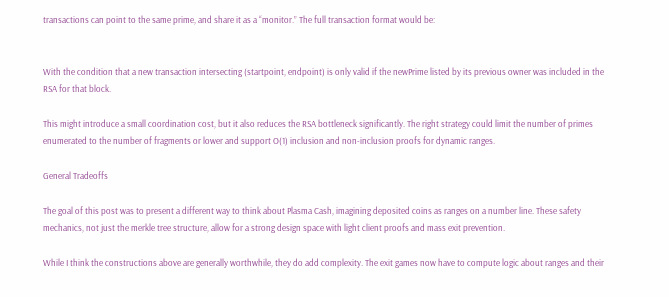transactions can point to the same prime, and share it as a “monitor.” The full transaction format would be:


With the condition that a new transaction intersecting (startpoint, endpoint) is only valid if the newPrime listed by its previous owner was included in the RSA for that block.

This might introduce a small coordination cost, but it also reduces the RSA bottleneck significantly. The right strategy could limit the number of primes enumerated to the number of fragments or lower and support O(1) inclusion and non-inclusion proofs for dynamic ranges.

General Tradeoffs

The goal of this post was to present a different way to think about Plasma Cash, imagining deposited coins as ranges on a number line. These safety mechanics, not just the merkle tree structure, allow for a strong design space with light client proofs and mass exit prevention.

While I think the constructions above are generally worthwhile, they do add complexity. The exit games now have to compute logic about ranges and their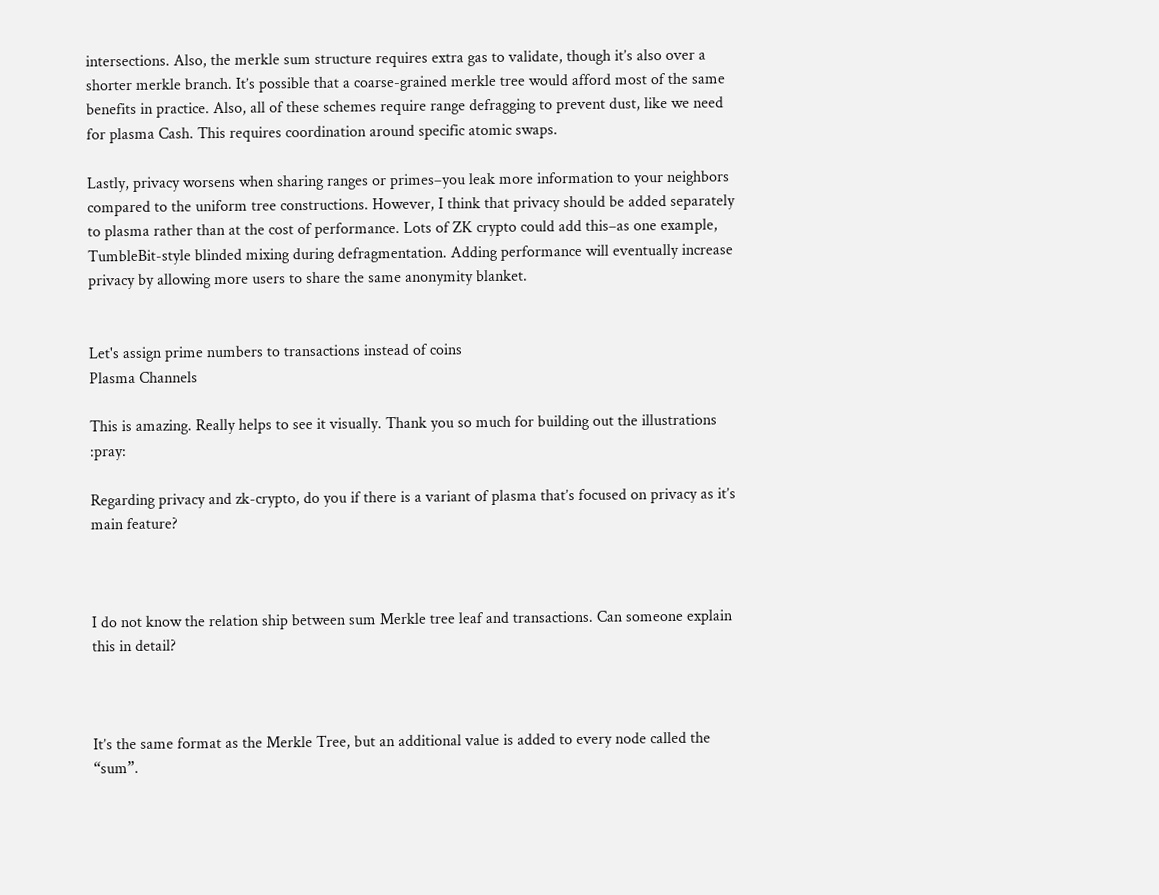intersections. Also, the merkle sum structure requires extra gas to validate, though it’s also over a shorter merkle branch. It’s possible that a coarse-grained merkle tree would afford most of the same benefits in practice. Also, all of these schemes require range defragging to prevent dust, like we need for plasma Cash. This requires coordination around specific atomic swaps.

Lastly, privacy worsens when sharing ranges or primes–you leak more information to your neighbors compared to the uniform tree constructions. However, I think that privacy should be added separately to plasma rather than at the cost of performance. Lots of ZK crypto could add this–as one example, TumbleBit-style blinded mixing during defragmentation. Adding performance will eventually increase privacy by allowing more users to share the same anonymity blanket.


Let's assign prime numbers to transactions instead of coins
Plasma Channels

This is amazing. Really helps to see it visually. Thank you so much for building out the illustrations :pray:

Regarding privacy and zk-crypto, do you if there is a variant of plasma that’s focused on privacy as it’s main feature?



I do not know the relation ship between sum Merkle tree leaf and transactions. Can someone explain this in detail?



It’s the same format as the Merkle Tree, but an additional value is added to every node called the “sum”.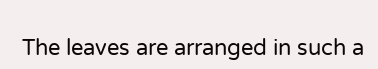The leaves are arranged in such a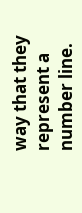way that they represent a number line.